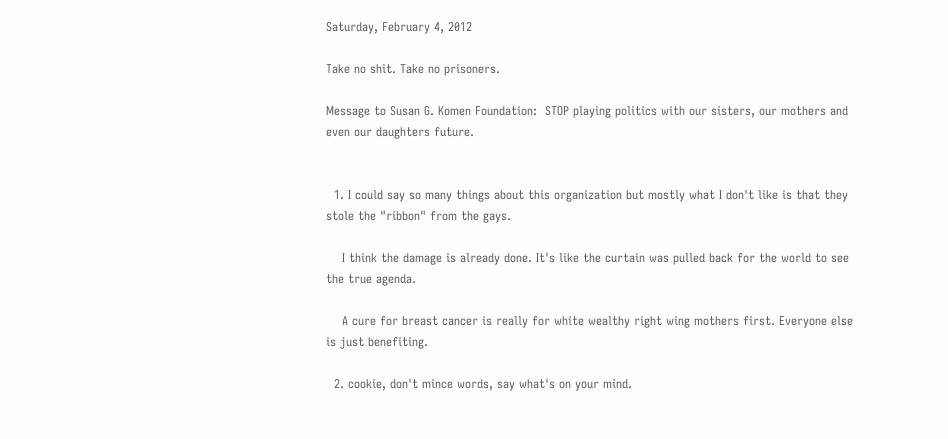Saturday, February 4, 2012

Take no shit. Take no prisoners.

Message to Susan G. Komen Foundation:  STOP playing politics with our sisters, our mothers and even our daughters future.


  1. I could say so many things about this organization but mostly what I don't like is that they stole the "ribbon" from the gays.

    I think the damage is already done. It's like the curtain was pulled back for the world to see the true agenda.

    A cure for breast cancer is really for white wealthy right wing mothers first. Everyone else is just benefiting.

  2. cookie, don't mince words, say what's on your mind.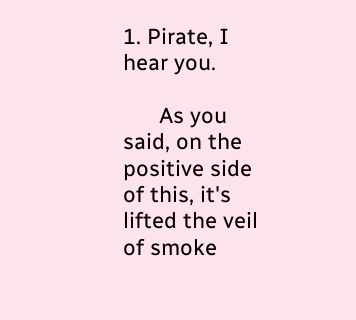1. Pirate, I hear you.

      As you said, on the positive side of this, it's lifted the veil of smoke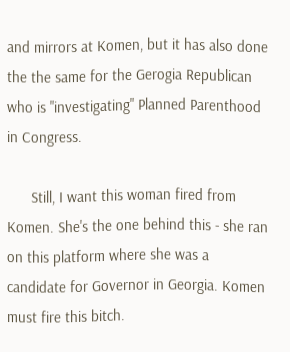and mirrors at Komen, but it has also done the the same for the Gerogia Republican who is "investigating" Planned Parenthood in Congress.

      Still, I want this woman fired from Komen. She's the one behind this - she ran on this platform where she was a candidate for Governor in Georgia. Komen must fire this bitch.